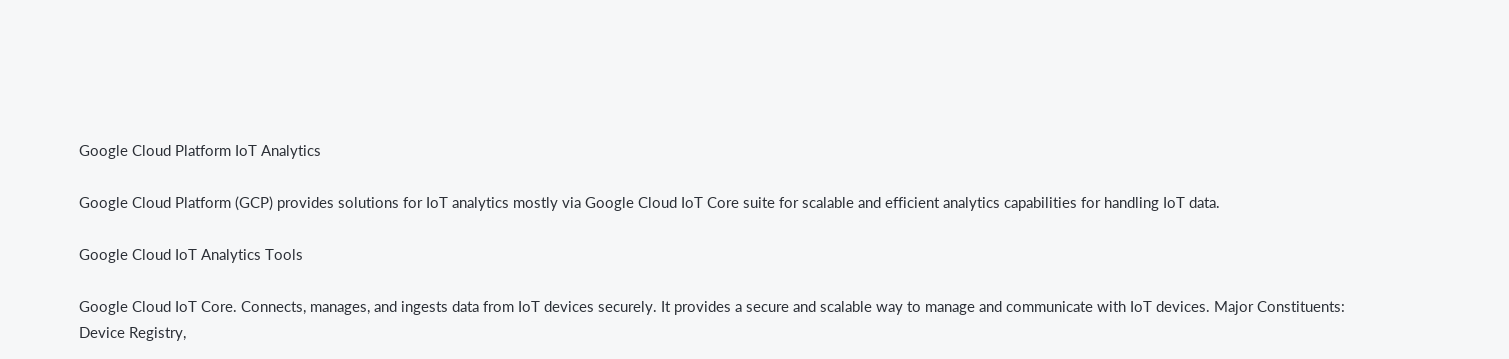Google Cloud Platform IoT Analytics

Google Cloud Platform (GCP) provides solutions for IoT analytics mostly via Google Cloud IoT Core suite for scalable and efficient analytics capabilities for handling IoT data.

Google Cloud IoT Analytics Tools

Google Cloud IoT Core. Connects, manages, and ingests data from IoT devices securely. It provides a secure and scalable way to manage and communicate with IoT devices. Major Constituents: Device Registry,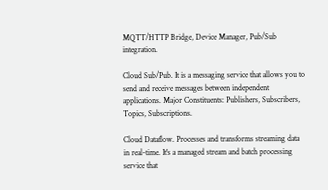MQTT/HTTP Bridge, Device Manager, Pub/Sub integration.

Cloud Sub/Pub. It is a messaging service that allows you to send and receive messages between independent applications. Major Constituents: Publishers, Subscribers, Topics, Subscriptions.

Cloud Dataflow. Processes and transforms streaming data in real-time. It's a managed stream and batch processing service that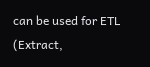can be used for ETL (Extract,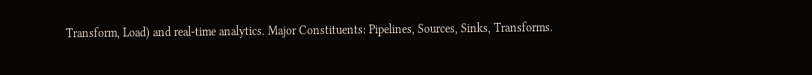Transform, Load) and real-time analytics. Major Constituents: Pipelines, Sources, Sinks, Transforms.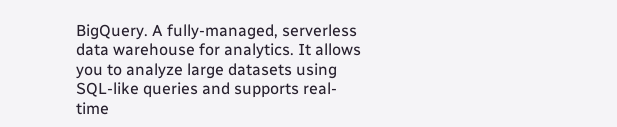BigQuery. A fully-managed, serverless data warehouse for analytics. It allows you to analyze large datasets using SQL-like queries and supports real-time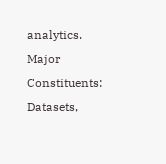analytics. Major Constituents: Datasets,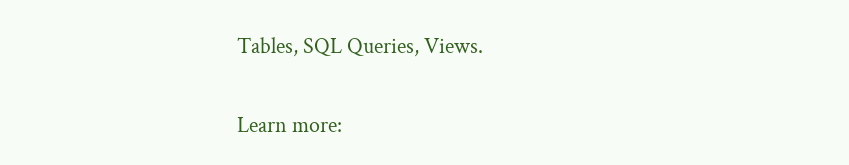Tables, SQL Queries, Views.

Learn more: